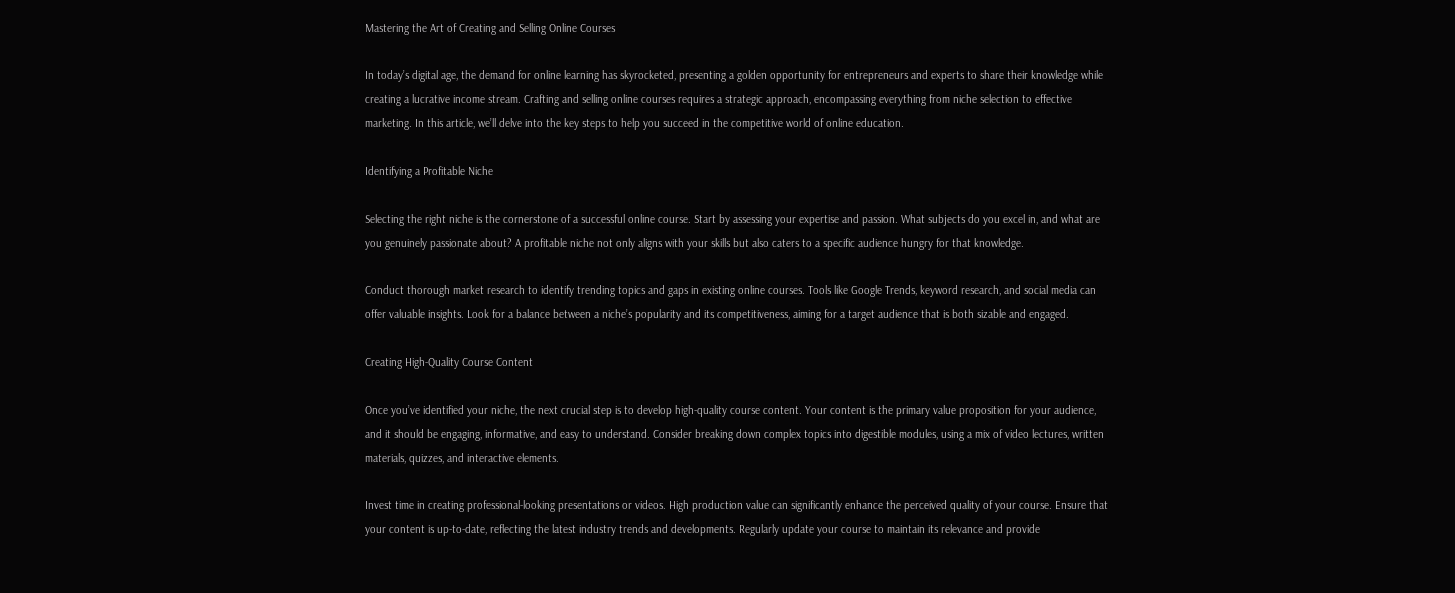Mastering the Art of Creating and Selling Online Courses

In today’s digital age, the demand for online learning has skyrocketed, presenting a golden opportunity for entrepreneurs and experts to share their knowledge while creating a lucrative income stream. Crafting and selling online courses requires a strategic approach, encompassing everything from niche selection to effective marketing. In this article, we’ll delve into the key steps to help you succeed in the competitive world of online education.

Identifying a Profitable Niche

Selecting the right niche is the cornerstone of a successful online course. Start by assessing your expertise and passion. What subjects do you excel in, and what are you genuinely passionate about? A profitable niche not only aligns with your skills but also caters to a specific audience hungry for that knowledge.

Conduct thorough market research to identify trending topics and gaps in existing online courses. Tools like Google Trends, keyword research, and social media can offer valuable insights. Look for a balance between a niche’s popularity and its competitiveness, aiming for a target audience that is both sizable and engaged.

Creating High-Quality Course Content

Once you’ve identified your niche, the next crucial step is to develop high-quality course content. Your content is the primary value proposition for your audience, and it should be engaging, informative, and easy to understand. Consider breaking down complex topics into digestible modules, using a mix of video lectures, written materials, quizzes, and interactive elements.

Invest time in creating professional-looking presentations or videos. High production value can significantly enhance the perceived quality of your course. Ensure that your content is up-to-date, reflecting the latest industry trends and developments. Regularly update your course to maintain its relevance and provide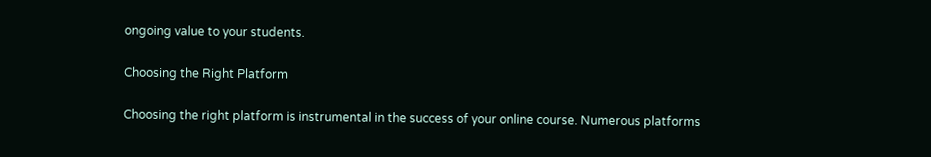ongoing value to your students.

Choosing the Right Platform

Choosing the right platform is instrumental in the success of your online course. Numerous platforms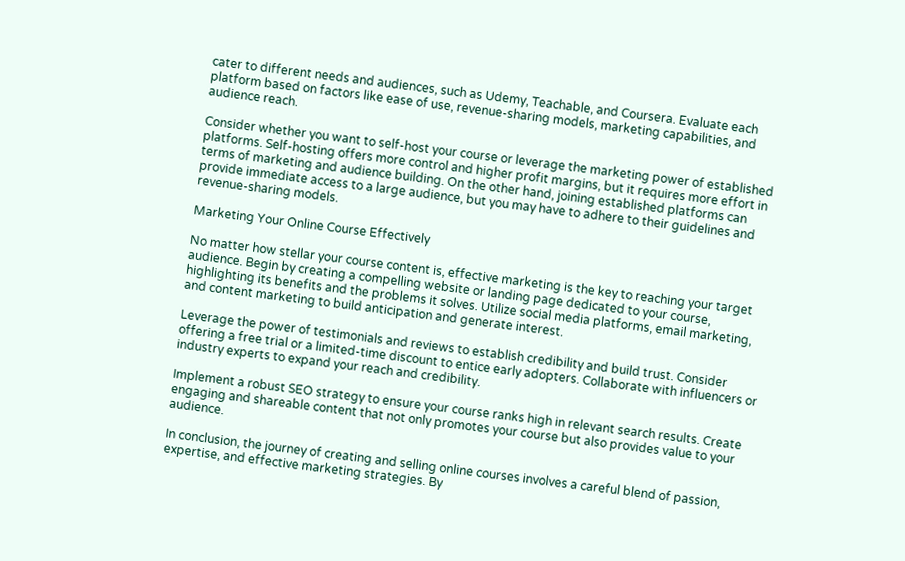cater to different needs and audiences, such as Udemy, Teachable, and Coursera. Evaluate each platform based on factors like ease of use, revenue-sharing models, marketing capabilities, and audience reach.

Consider whether you want to self-host your course or leverage the marketing power of established platforms. Self-hosting offers more control and higher profit margins, but it requires more effort in terms of marketing and audience building. On the other hand, joining established platforms can provide immediate access to a large audience, but you may have to adhere to their guidelines and revenue-sharing models.

Marketing Your Online Course Effectively

No matter how stellar your course content is, effective marketing is the key to reaching your target audience. Begin by creating a compelling website or landing page dedicated to your course, highlighting its benefits and the problems it solves. Utilize social media platforms, email marketing, and content marketing to build anticipation and generate interest.

Leverage the power of testimonials and reviews to establish credibility and build trust. Consider offering a free trial or a limited-time discount to entice early adopters. Collaborate with influencers or industry experts to expand your reach and credibility.

Implement a robust SEO strategy to ensure your course ranks high in relevant search results. Create engaging and shareable content that not only promotes your course but also provides value to your audience.

In conclusion, the journey of creating and selling online courses involves a careful blend of passion, expertise, and effective marketing strategies. By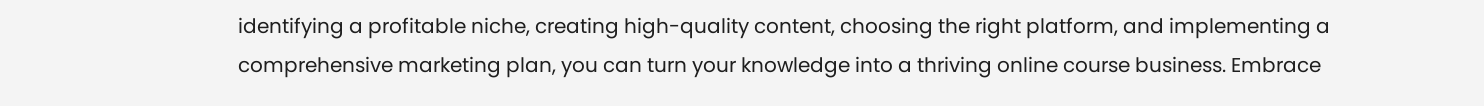identifying a profitable niche, creating high-quality content, choosing the right platform, and implementing a comprehensive marketing plan, you can turn your knowledge into a thriving online course business. Embrace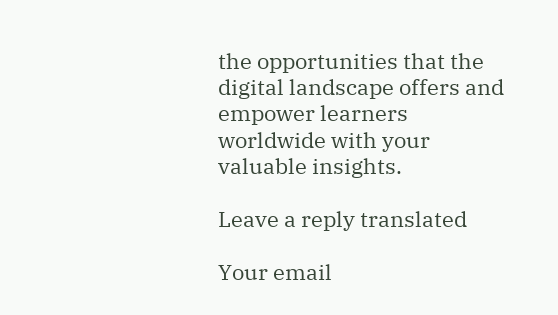the opportunities that the digital landscape offers and empower learners worldwide with your valuable insights.

Leave a reply translated

Your email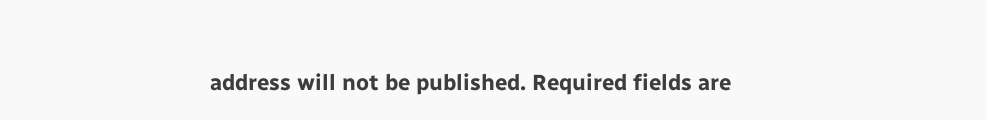address will not be published. Required fields are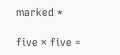marked *

five × five =